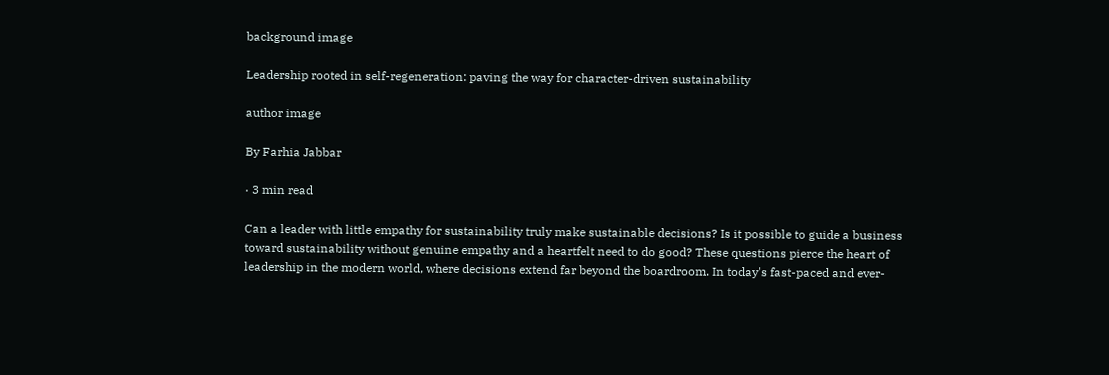background image

Leadership rooted in self-regeneration: paving the way for character-driven sustainability

author image

By Farhia Jabbar

· 3 min read

Can a leader with little empathy for sustainability truly make sustainable decisions? Is it possible to guide a business toward sustainability without genuine empathy and a heartfelt need to do good? These questions pierce the heart of leadership in the modern world, where decisions extend far beyond the boardroom. In today's fast-paced and ever-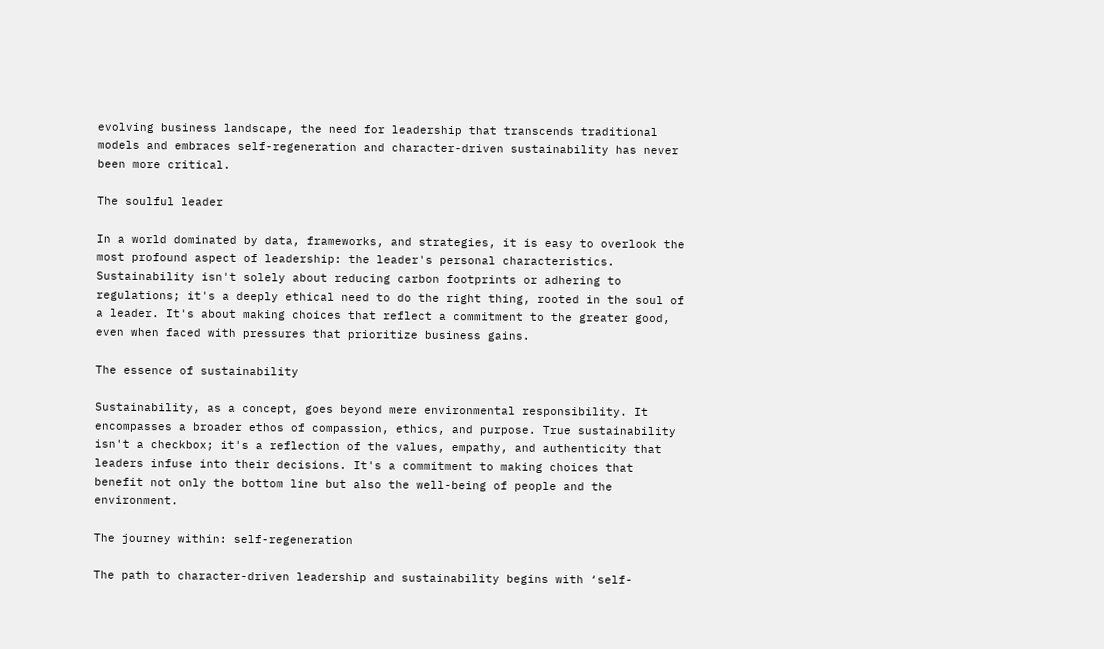evolving business landscape, the need for leadership that transcends traditional models and embraces self-regeneration and character-driven sustainability has never been more critical.

The soulful leader

In a world dominated by data, frameworks, and strategies, it is easy to overlook the most profound aspect of leadership: the leader's personal characteristics. Sustainability isn't solely about reducing carbon footprints or adhering to regulations; it's a deeply ethical need to do the right thing, rooted in the soul of a leader. It's about making choices that reflect a commitment to the greater good, even when faced with pressures that prioritize business gains.

The essence of sustainability

Sustainability, as a concept, goes beyond mere environmental responsibility. It encompasses a broader ethos of compassion, ethics, and purpose. True sustainability isn't a checkbox; it's a reflection of the values, empathy, and authenticity that leaders infuse into their decisions. It's a commitment to making choices that benefit not only the bottom line but also the well-being of people and the environment.

The journey within: self-regeneration

The path to character-driven leadership and sustainability begins with ‘self-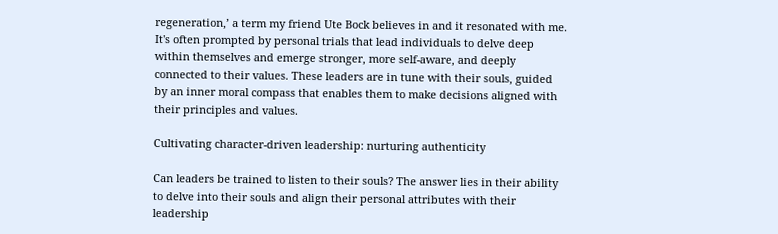regeneration,’ a term my friend Ute Bock believes in and it resonated with me. It's often prompted by personal trials that lead individuals to delve deep within themselves and emerge stronger, more self-aware, and deeply connected to their values. These leaders are in tune with their souls, guided by an inner moral compass that enables them to make decisions aligned with their principles and values.

Cultivating character-driven leadership: nurturing authenticity

Can leaders be trained to listen to their souls? The answer lies in their ability to delve into their souls and align their personal attributes with their leadership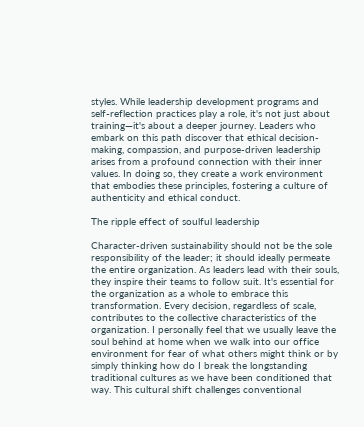styles. While leadership development programs and self-reflection practices play a role, it's not just about training—it's about a deeper journey. Leaders who embark on this path discover that ethical decision-making, compassion, and purpose-driven leadership arises from a profound connection with their inner values. In doing so, they create a work environment that embodies these principles, fostering a culture of authenticity and ethical conduct.

The ripple effect of soulful leadership

Character-driven sustainability should not be the sole responsibility of the leader; it should ideally permeate the entire organization. As leaders lead with their souls, they inspire their teams to follow suit. It's essential for the organization as a whole to embrace this transformation. Every decision, regardless of scale, contributes to the collective characteristics of the organization. I personally feel that we usually leave the soul behind at home when we walk into our office environment for fear of what others might think or by simply thinking how do I break the longstanding traditional cultures as we have been conditioned that way. This cultural shift challenges conventional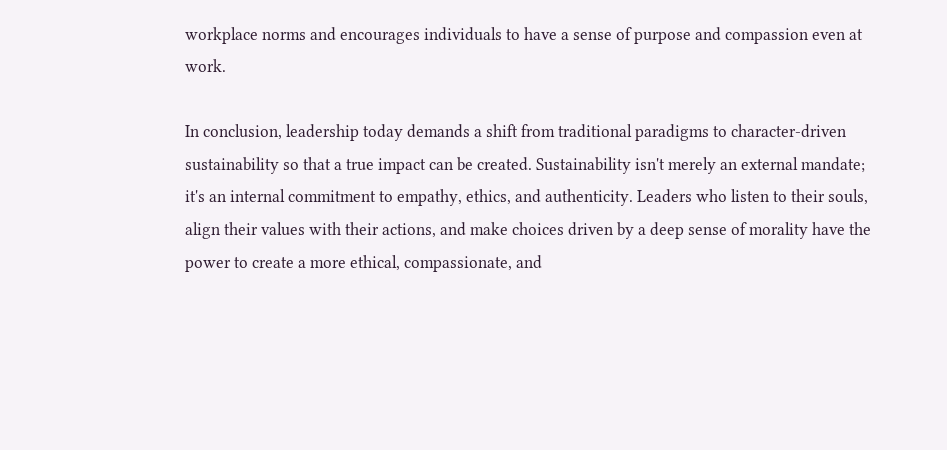workplace norms and encourages individuals to have a sense of purpose and compassion even at work.

In conclusion, leadership today demands a shift from traditional paradigms to character-driven sustainability so that a true impact can be created. Sustainability isn't merely an external mandate; it's an internal commitment to empathy, ethics, and authenticity. Leaders who listen to their souls, align their values with their actions, and make choices driven by a deep sense of morality have the power to create a more ethical, compassionate, and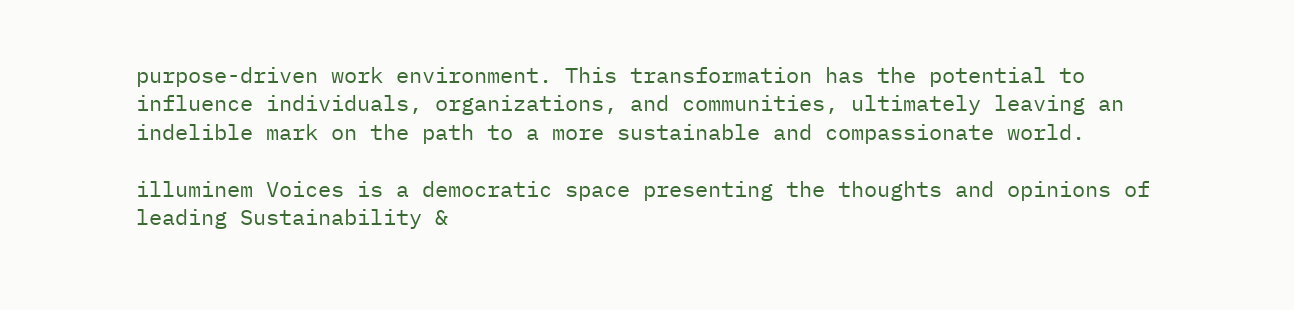purpose-driven work environment. This transformation has the potential to influence individuals, organizations, and communities, ultimately leaving an indelible mark on the path to a more sustainable and compassionate world.

illuminem Voices is a democratic space presenting the thoughts and opinions of leading Sustainability &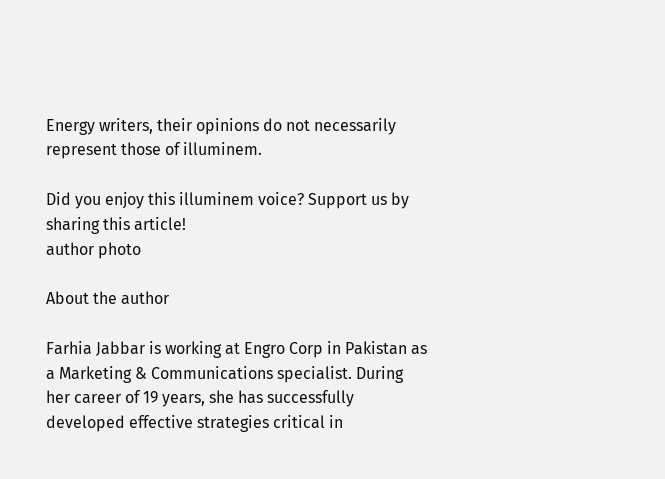Energy writers, their opinions do not necessarily represent those of illuminem.

Did you enjoy this illuminem voice? Support us by sharing this article!
author photo

About the author

Farhia Jabbar is working at Engro Corp in Pakistan as a Marketing & Communications specialist. During her career of 19 years, she has successfully developed effective strategies critical in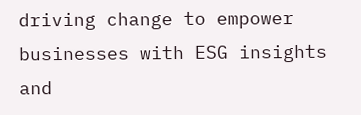driving change to empower businesses with ESG insights and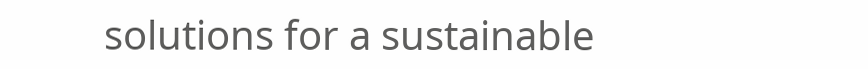solutions for a sustainable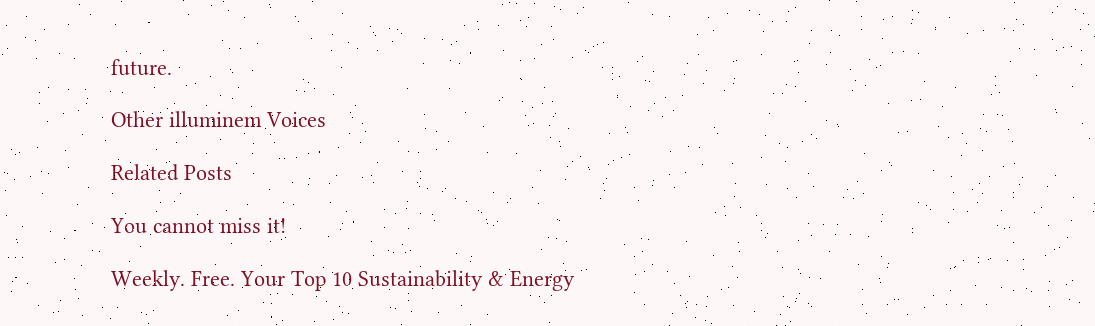future.

Other illuminem Voices

Related Posts

You cannot miss it!

Weekly. Free. Your Top 10 Sustainability & Energy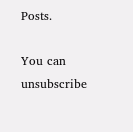Posts.

You can unsubscribe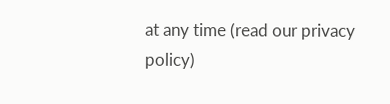at any time (read our privacy policy)